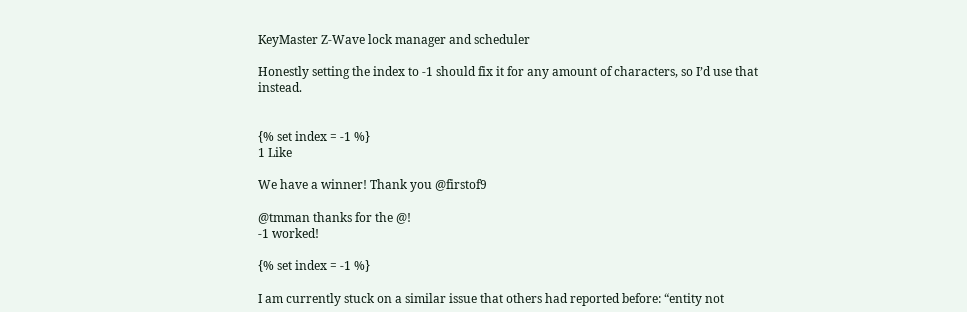KeyMaster Z-Wave lock manager and scheduler

Honestly setting the index to -1 should fix it for any amount of characters, so I’d use that instead.


{% set index = -1 %}
1 Like

We have a winner! Thank you @firstof9

@tmman thanks for the @!
-1 worked!

{% set index = -1 %}

I am currently stuck on a similar issue that others had reported before: “entity not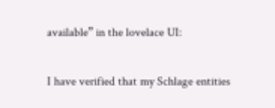available” in the lovelace UI:

I have verified that my Schlage entities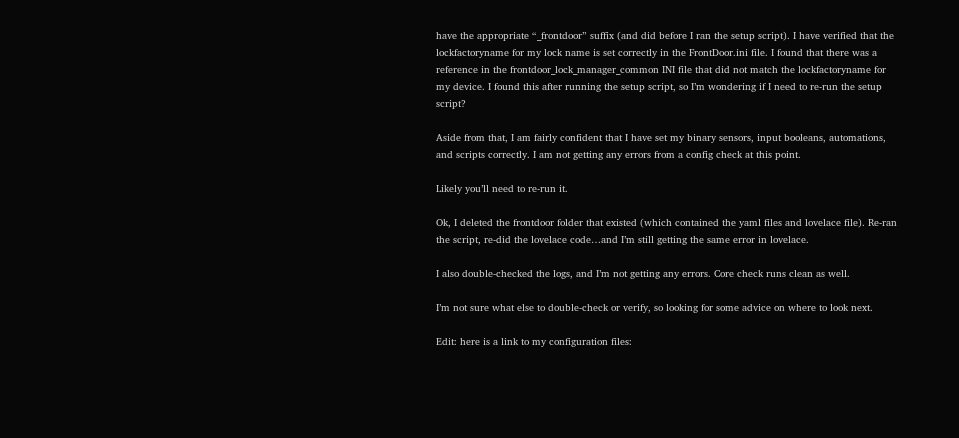have the appropriate “_frontdoor” suffix (and did before I ran the setup script). I have verified that the lockfactoryname for my lock name is set correctly in the FrontDoor.ini file. I found that there was a reference in the frontdoor_lock_manager_common INI file that did not match the lockfactoryname for my device. I found this after running the setup script, so I’m wondering if I need to re-run the setup script?

Aside from that, I am fairly confident that I have set my binary sensors, input booleans, automations, and scripts correctly. I am not getting any errors from a config check at this point.

Likely you’ll need to re-run it.

Ok, I deleted the frontdoor folder that existed (which contained the yaml files and lovelace file). Re-ran the script, re-did the lovelace code…and I’m still getting the same error in lovelace.

I also double-checked the logs, and I’m not getting any errors. Core check runs clean as well.

I’m not sure what else to double-check or verify, so looking for some advice on where to look next.

Edit: here is a link to my configuration files: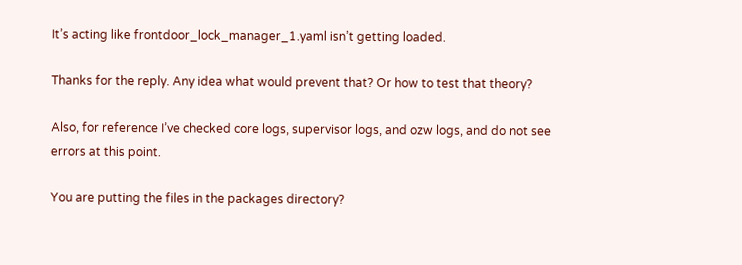It’s acting like frontdoor_lock_manager_1.yaml isn’t getting loaded.

Thanks for the reply. Any idea what would prevent that? Or how to test that theory?

Also, for reference I’ve checked core logs, supervisor logs, and ozw logs, and do not see errors at this point.

You are putting the files in the packages directory?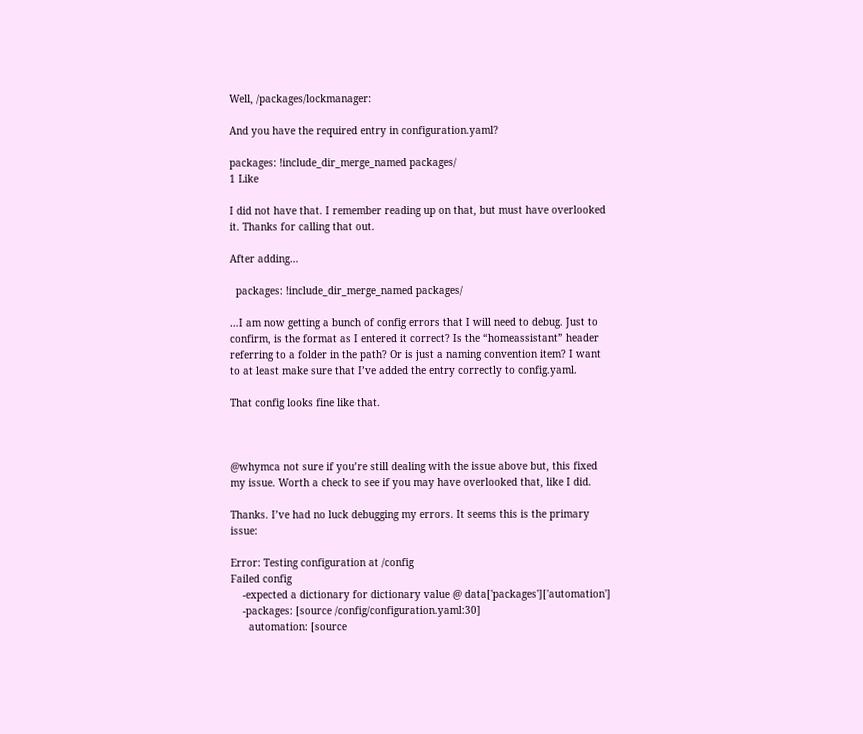Well, /packages/lockmanager:

And you have the required entry in configuration.yaml?

packages: !include_dir_merge_named packages/
1 Like

I did not have that. I remember reading up on that, but must have overlooked it. Thanks for calling that out.

After adding…

  packages: !include_dir_merge_named packages/

…I am now getting a bunch of config errors that I will need to debug. Just to confirm, is the format as I entered it correct? Is the “homeassistant” header referring to a folder in the path? Or is just a naming convention item? I want to at least make sure that I’ve added the entry correctly to config.yaml.

That config looks fine like that.



@whymca not sure if you’re still dealing with the issue above but, this fixed my issue. Worth a check to see if you may have overlooked that, like I did.

Thanks. I’ve had no luck debugging my errors. It seems this is the primary issue:

Error: Testing configuration at /config
Failed config
    -expected a dictionary for dictionary value @ data['packages']['automation']
    -packages: [source /config/configuration.yaml:30]
      automation: [source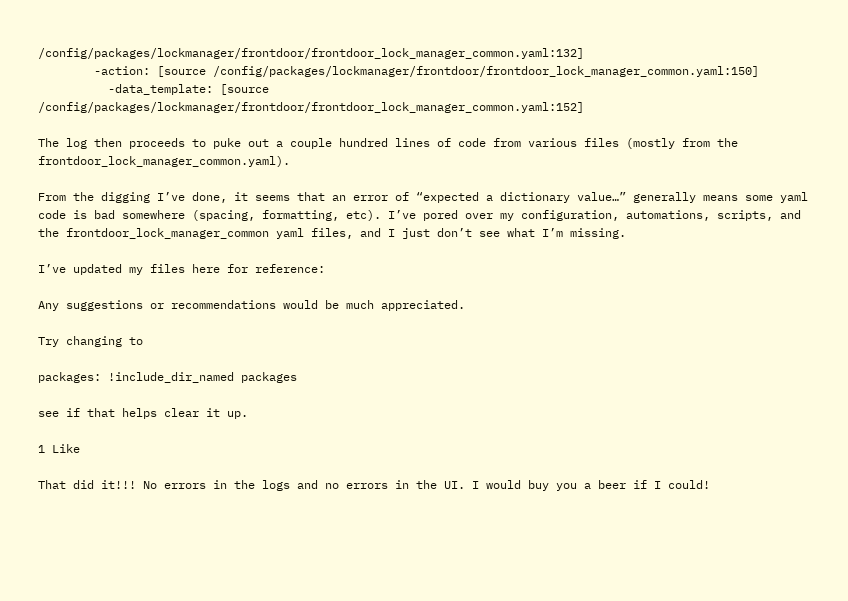/config/packages/lockmanager/frontdoor/frontdoor_lock_manager_common.yaml:132]
        -action: [source /config/packages/lockmanager/frontdoor/frontdoor_lock_manager_common.yaml:150]
          -data_template: [source /config/packages/lockmanager/frontdoor/frontdoor_lock_manager_common.yaml:152]

The log then proceeds to puke out a couple hundred lines of code from various files (mostly from the frontdoor_lock_manager_common.yaml).

From the digging I’ve done, it seems that an error of “expected a dictionary value…” generally means some yaml code is bad somewhere (spacing, formatting, etc). I’ve pored over my configuration, automations, scripts, and the frontdoor_lock_manager_common yaml files, and I just don’t see what I’m missing.

I’ve updated my files here for reference:

Any suggestions or recommendations would be much appreciated.

Try changing to

packages: !include_dir_named packages

see if that helps clear it up.

1 Like

That did it!!! No errors in the logs and no errors in the UI. I would buy you a beer if I could!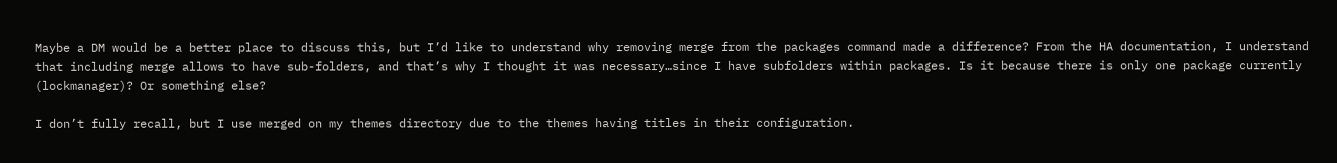Maybe a DM would be a better place to discuss this, but I’d like to understand why removing merge from the packages command made a difference? From the HA documentation, I understand that including merge allows to have sub-folders, and that’s why I thought it was necessary…since I have subfolders within packages. Is it because there is only one package currently (lockmanager)? Or something else?

I don’t fully recall, but I use merged on my themes directory due to the themes having titles in their configuration.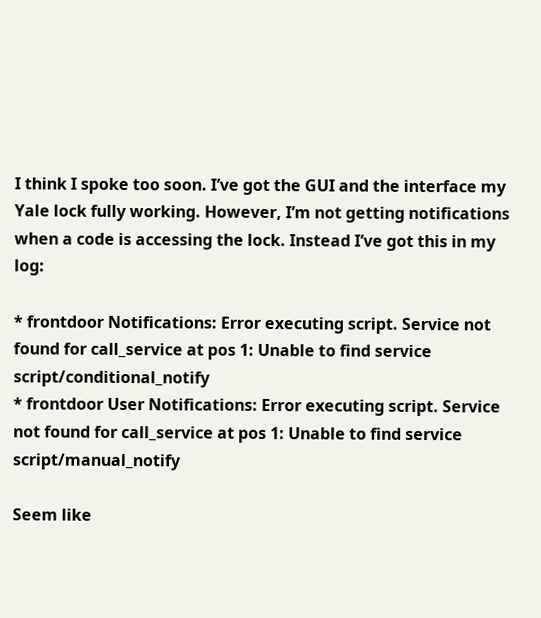I think I spoke too soon. I’ve got the GUI and the interface my Yale lock fully working. However, I’m not getting notifications when a code is accessing the lock. Instead I’ve got this in my log:

* frontdoor Notifications: Error executing script. Service not found for call_service at pos 1: Unable to find service script/conditional_notify
* frontdoor User Notifications: Error executing script. Service not found for call_service at pos 1: Unable to find service script/manual_notify

Seem like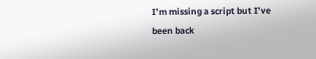I’m missing a script but I’ve been back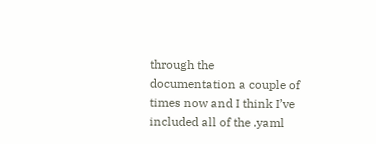through the documentation a couple of times now and I think I’ve included all of the .yaml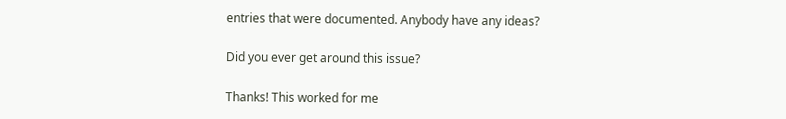entries that were documented. Anybody have any ideas?

Did you ever get around this issue?

Thanks! This worked for me